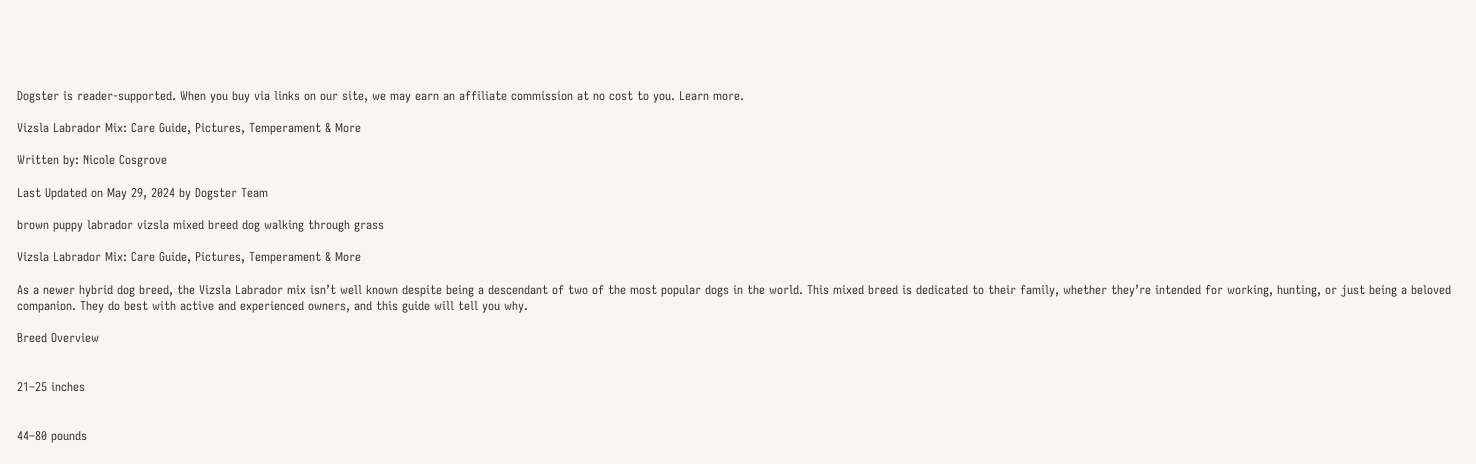Dogster is reader-supported. When you buy via links on our site, we may earn an affiliate commission at no cost to you. Learn more.

Vizsla Labrador Mix: Care Guide, Pictures, Temperament & More

Written by: Nicole Cosgrove

Last Updated on May 29, 2024 by Dogster Team

brown puppy labrador vizsla mixed breed dog walking through grass

Vizsla Labrador Mix: Care Guide, Pictures, Temperament & More

As a newer hybrid dog breed, the Vizsla Labrador mix isn’t well known despite being a descendant of two of the most popular dogs in the world. This mixed breed is dedicated to their family, whether they’re intended for working, hunting, or just being a beloved companion. They do best with active and experienced owners, and this guide will tell you why.

Breed Overview


21–25 inches


44–80 pounds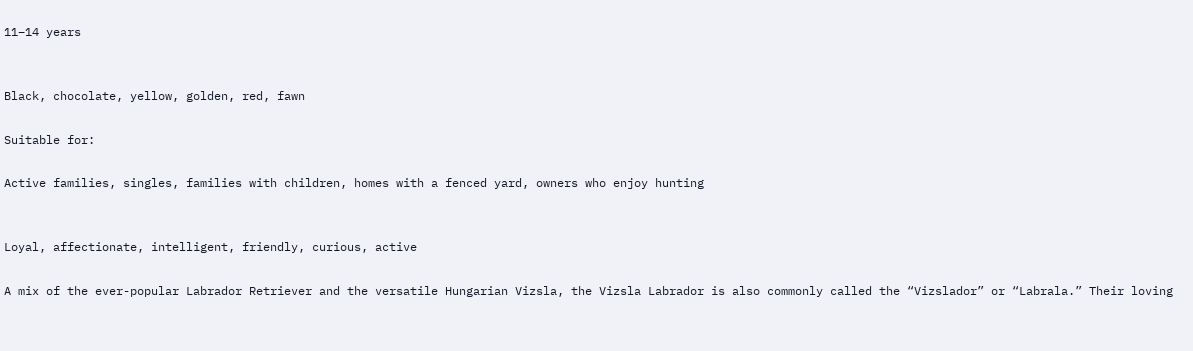11–14 years


Black, chocolate, yellow, golden, red, fawn

Suitable for:

Active families, singles, families with children, homes with a fenced yard, owners who enjoy hunting


Loyal, affectionate, intelligent, friendly, curious, active

A mix of the ever-popular Labrador Retriever and the versatile Hungarian Vizsla, the Vizsla Labrador is also commonly called the “Vizslador” or “Labrala.” Their loving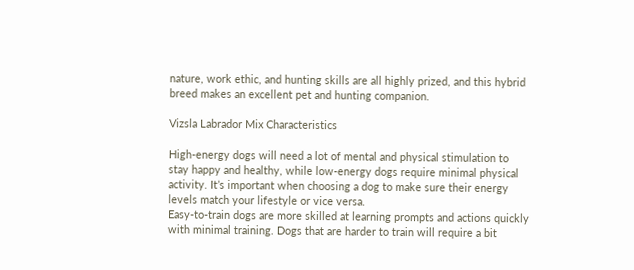nature, work ethic, and hunting skills are all highly prized, and this hybrid breed makes an excellent pet and hunting companion.

Vizsla Labrador Mix Characteristics

High-energy dogs will need a lot of mental and physical stimulation to stay happy and healthy, while low-energy dogs require minimal physical activity. It’s important when choosing a dog to make sure their energy levels match your lifestyle or vice versa.
Easy-to-train dogs are more skilled at learning prompts and actions quickly with minimal training. Dogs that are harder to train will require a bit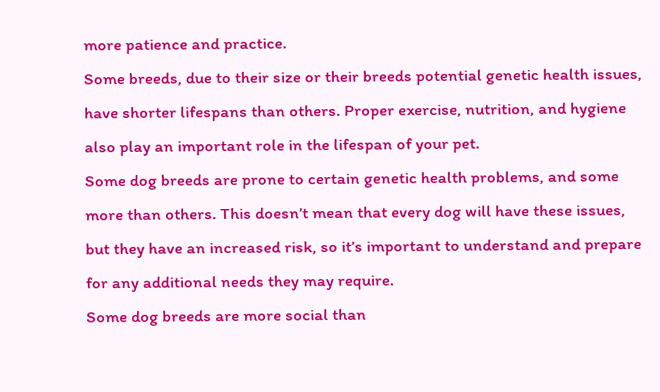more patience and practice.
Some breeds, due to their size or their breeds potential genetic health issues, have shorter lifespans than others. Proper exercise, nutrition, and hygiene also play an important role in the lifespan of your pet.
Some dog breeds are prone to certain genetic health problems, and some more than others. This doesn’t mean that every dog will have these issues, but they have an increased risk, so it’s important to understand and prepare for any additional needs they may require.
Some dog breeds are more social than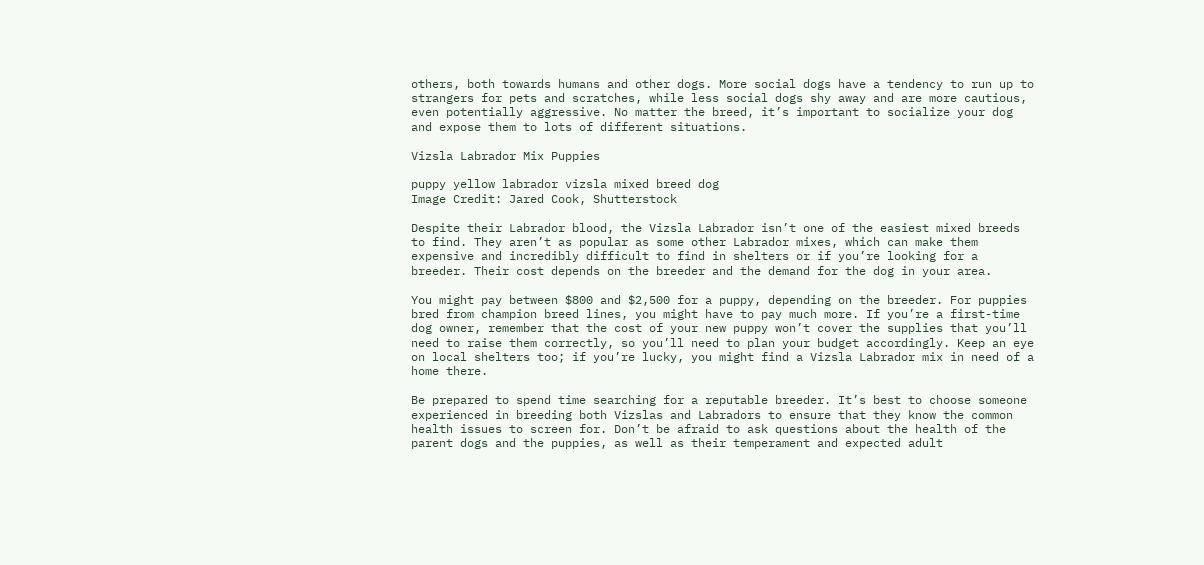others, both towards humans and other dogs. More social dogs have a tendency to run up to strangers for pets and scratches, while less social dogs shy away and are more cautious, even potentially aggressive. No matter the breed, it’s important to socialize your dog and expose them to lots of different situations.

Vizsla Labrador Mix Puppies

puppy yellow labrador vizsla mixed breed dog
Image Credit: Jared Cook, Shutterstock

Despite their Labrador blood, the Vizsla Labrador isn’t one of the easiest mixed breeds to find. They aren’t as popular as some other Labrador mixes, which can make them expensive and incredibly difficult to find in shelters or if you’re looking for a breeder. Their cost depends on the breeder and the demand for the dog in your area.

You might pay between $800 and $2,500 for a puppy, depending on the breeder. For puppies bred from champion breed lines, you might have to pay much more. If you’re a first-time dog owner, remember that the cost of your new puppy won’t cover the supplies that you’ll need to raise them correctly, so you’ll need to plan your budget accordingly. Keep an eye on local shelters too; if you’re lucky, you might find a Vizsla Labrador mix in need of a home there.

Be prepared to spend time searching for a reputable breeder. It’s best to choose someone experienced in breeding both Vizslas and Labradors to ensure that they know the common health issues to screen for. Don’t be afraid to ask questions about the health of the parent dogs and the puppies, as well as their temperament and expected adult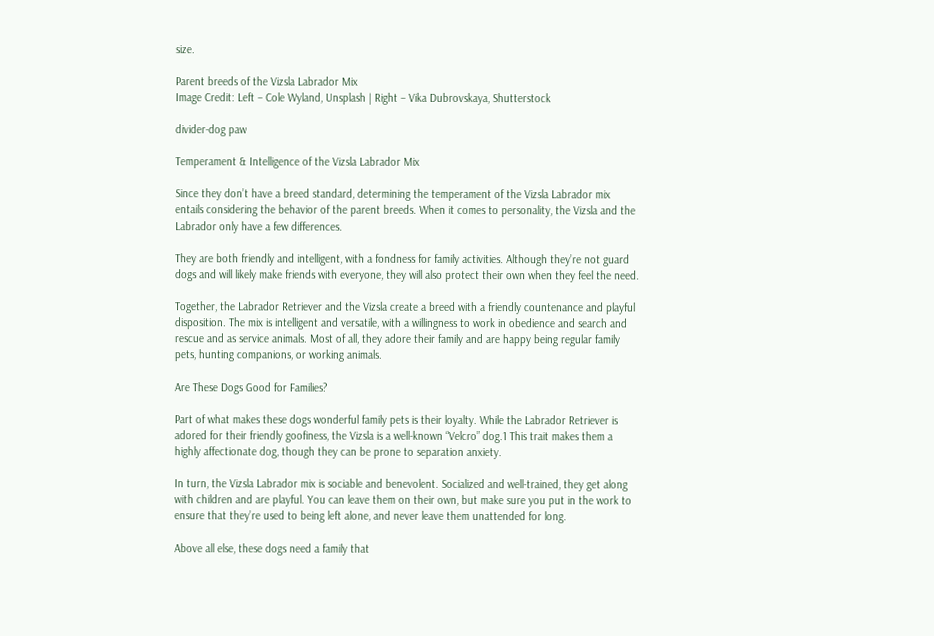size.

Parent breeds of the Vizsla Labrador Mix
Image Credit: Left – Cole Wyland, Unsplash | Right – Vika Dubrovskaya, Shutterstock

divider-dog paw

Temperament & Intelligence of the Vizsla Labrador Mix

Since they don’t have a breed standard, determining the temperament of the Vizsla Labrador mix entails considering the behavior of the parent breeds. When it comes to personality, the Vizsla and the Labrador only have a few differences.

They are both friendly and intelligent, with a fondness for family activities. Although they’re not guard dogs and will likely make friends with everyone, they will also protect their own when they feel the need.

Together, the Labrador Retriever and the Vizsla create a breed with a friendly countenance and playful disposition. The mix is intelligent and versatile, with a willingness to work in obedience and search and rescue and as service animals. Most of all, they adore their family and are happy being regular family pets, hunting companions, or working animals.

Are These Dogs Good for Families?

Part of what makes these dogs wonderful family pets is their loyalty. While the Labrador Retriever is adored for their friendly goofiness, the Vizsla is a well-known “Velcro” dog.1 This trait makes them a highly affectionate dog, though they can be prone to separation anxiety.

In turn, the Vizsla Labrador mix is sociable and benevolent. Socialized and well-trained, they get along with children and are playful. You can leave them on their own, but make sure you put in the work to ensure that they’re used to being left alone, and never leave them unattended for long.

Above all else, these dogs need a family that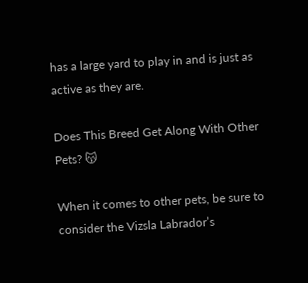has a large yard to play in and is just as active as they are.

Does This Breed Get Along With Other Pets? 😽

When it comes to other pets, be sure to consider the Vizsla Labrador’s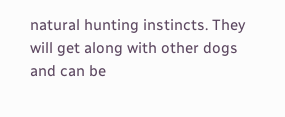natural hunting instincts. They will get along with other dogs and can be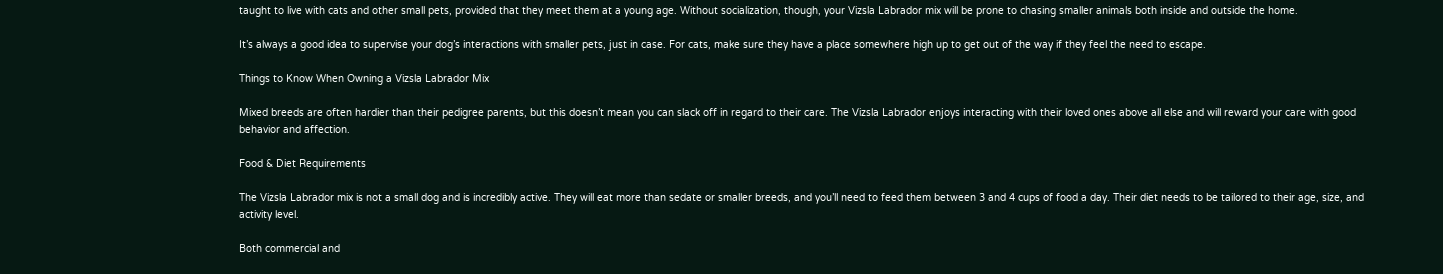taught to live with cats and other small pets, provided that they meet them at a young age. Without socialization, though, your Vizsla Labrador mix will be prone to chasing smaller animals both inside and outside the home.

It’s always a good idea to supervise your dog’s interactions with smaller pets, just in case. For cats, make sure they have a place somewhere high up to get out of the way if they feel the need to escape.

Things to Know When Owning a Vizsla Labrador Mix

Mixed breeds are often hardier than their pedigree parents, but this doesn’t mean you can slack off in regard to their care. The Vizsla Labrador enjoys interacting with their loved ones above all else and will reward your care with good behavior and affection.

Food & Diet Requirements

The Vizsla Labrador mix is not a small dog and is incredibly active. They will eat more than sedate or smaller breeds, and you’ll need to feed them between 3 and 4 cups of food a day. Their diet needs to be tailored to their age, size, and activity level.

Both commercial and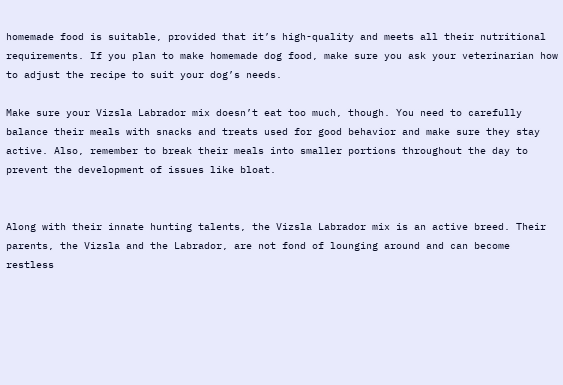homemade food is suitable, provided that it’s high-quality and meets all their nutritional requirements. If you plan to make homemade dog food, make sure you ask your veterinarian how to adjust the recipe to suit your dog’s needs.

Make sure your Vizsla Labrador mix doesn’t eat too much, though. You need to carefully balance their meals with snacks and treats used for good behavior and make sure they stay active. Also, remember to break their meals into smaller portions throughout the day to prevent the development of issues like bloat.


Along with their innate hunting talents, the Vizsla Labrador mix is an active breed. Their parents, the Vizsla and the Labrador, are not fond of lounging around and can become restless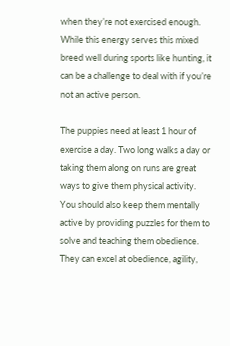when they’re not exercised enough. While this energy serves this mixed breed well during sports like hunting, it can be a challenge to deal with if you’re not an active person.

The puppies need at least 1 hour of exercise a day. Two long walks a day or taking them along on runs are great ways to give them physical activity. You should also keep them mentally active by providing puzzles for them to solve and teaching them obedience. They can excel at obedience, agility,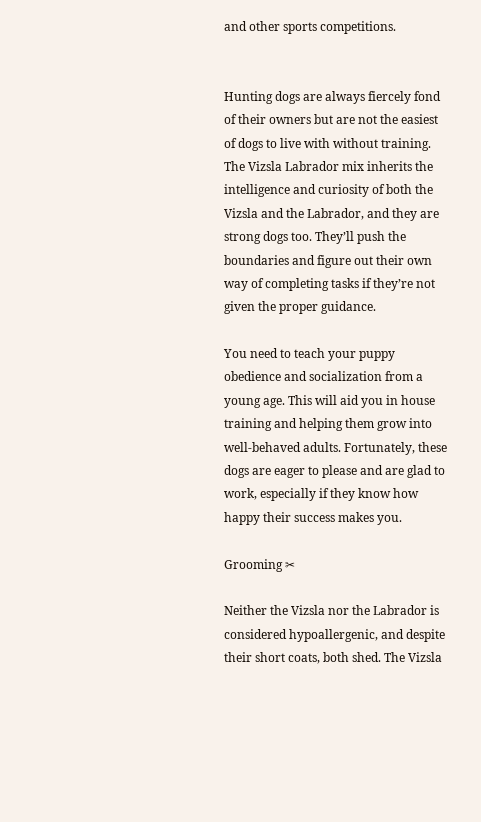and other sports competitions.


Hunting dogs are always fiercely fond of their owners but are not the easiest of dogs to live with without training. The Vizsla Labrador mix inherits the intelligence and curiosity of both the Vizsla and the Labrador, and they are strong dogs too. They’ll push the boundaries and figure out their own way of completing tasks if they’re not given the proper guidance.

You need to teach your puppy obedience and socialization from a young age. This will aid you in house training and helping them grow into well-behaved adults. Fortunately, these dogs are eager to please and are glad to work, especially if they know how happy their success makes you.

Grooming ✂

Neither the Vizsla nor the Labrador is considered hypoallergenic, and despite their short coats, both shed. The Vizsla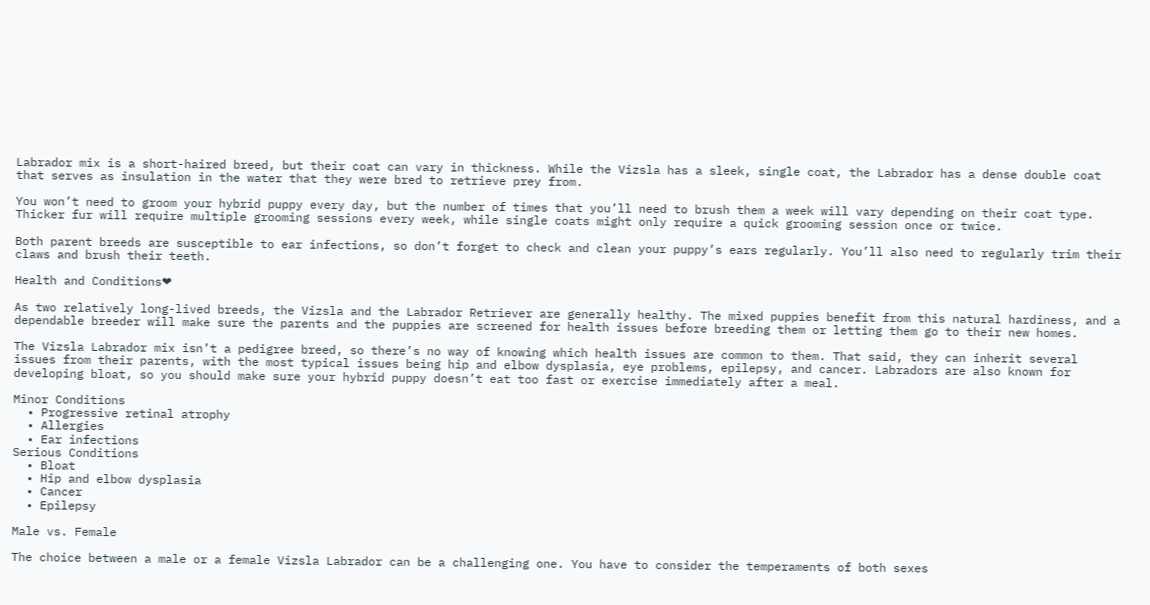Labrador mix is a short-haired breed, but their coat can vary in thickness. While the Vizsla has a sleek, single coat, the Labrador has a dense double coat that serves as insulation in the water that they were bred to retrieve prey from.

You won’t need to groom your hybrid puppy every day, but the number of times that you’ll need to brush them a week will vary depending on their coat type. Thicker fur will require multiple grooming sessions every week, while single coats might only require a quick grooming session once or twice.

Both parent breeds are susceptible to ear infections, so don’t forget to check and clean your puppy’s ears regularly. You’ll also need to regularly trim their claws and brush their teeth.

Health and Conditions❤

As two relatively long-lived breeds, the Vizsla and the Labrador Retriever are generally healthy. The mixed puppies benefit from this natural hardiness, and a dependable breeder will make sure the parents and the puppies are screened for health issues before breeding them or letting them go to their new homes.

The Vizsla Labrador mix isn’t a pedigree breed, so there’s no way of knowing which health issues are common to them. That said, they can inherit several issues from their parents, with the most typical issues being hip and elbow dysplasia, eye problems, epilepsy, and cancer. Labradors are also known for developing bloat, so you should make sure your hybrid puppy doesn’t eat too fast or exercise immediately after a meal.

Minor Conditions
  • Progressive retinal atrophy
  • Allergies
  • Ear infections
Serious Conditions
  • Bloat
  • Hip and elbow dysplasia
  • Cancer
  • Epilepsy

Male vs. Female

The choice between a male or a female Vizsla Labrador can be a challenging one. You have to consider the temperaments of both sexes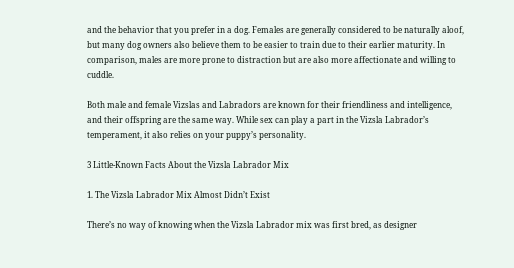and the behavior that you prefer in a dog. Females are generally considered to be naturally aloof, but many dog owners also believe them to be easier to train due to their earlier maturity. In comparison, males are more prone to distraction but are also more affectionate and willing to cuddle.

Both male and female Vizslas and Labradors are known for their friendliness and intelligence, and their offspring are the same way. While sex can play a part in the Vizsla Labrador’s temperament, it also relies on your puppy’s personality.

3 Little-Known Facts About the Vizsla Labrador Mix

1. The Vizsla Labrador Mix Almost Didn’t Exist

There’s no way of knowing when the Vizsla Labrador mix was first bred, as designer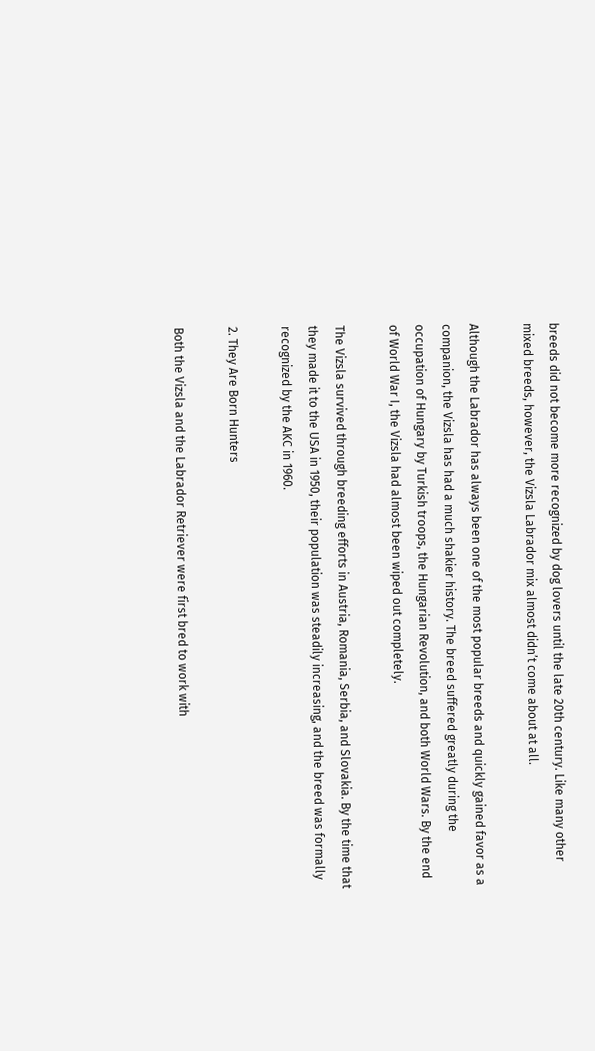breeds did not become more recognized by dog lovers until the late 20th century. Like many other mixed breeds, however, the Vizsla Labrador mix almost didn’t come about at all.

Although the Labrador has always been one of the most popular breeds and quickly gained favor as a companion, the Vizsla has had a much shakier history. The breed suffered greatly during the occupation of Hungary by Turkish troops, the Hungarian Revolution, and both World Wars. By the end of World War I, the Vizsla had almost been wiped out completely.

The Vizsla survived through breeding efforts in Austria, Romania, Serbia, and Slovakia. By the time that they made it to the USA in 1950, their population was steadily increasing, and the breed was formally recognized by the AKC in 1960.

2. They Are Born Hunters

Both the Vizsla and the Labrador Retriever were first bred to work with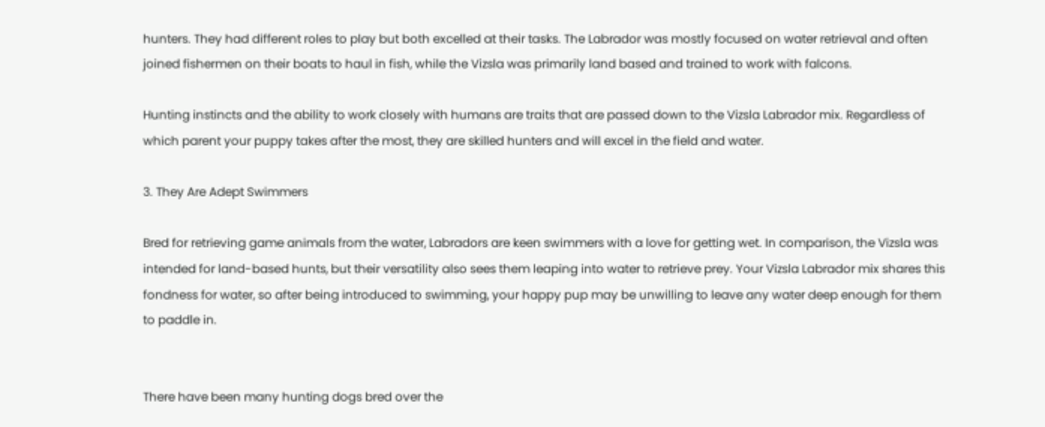hunters. They had different roles to play but both excelled at their tasks. The Labrador was mostly focused on water retrieval and often joined fishermen on their boats to haul in fish, while the Vizsla was primarily land based and trained to work with falcons.

Hunting instincts and the ability to work closely with humans are traits that are passed down to the Vizsla Labrador mix. Regardless of which parent your puppy takes after the most, they are skilled hunters and will excel in the field and water.

3. They Are Adept Swimmers

Bred for retrieving game animals from the water, Labradors are keen swimmers with a love for getting wet. In comparison, the Vizsla was intended for land-based hunts, but their versatility also sees them leaping into water to retrieve prey. Your Vizsla Labrador mix shares this fondness for water, so after being introduced to swimming, your happy pup may be unwilling to leave any water deep enough for them to paddle in.


There have been many hunting dogs bred over the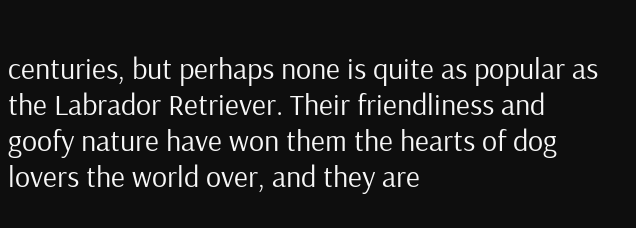centuries, but perhaps none is quite as popular as the Labrador Retriever. Their friendliness and goofy nature have won them the hearts of dog lovers the world over, and they are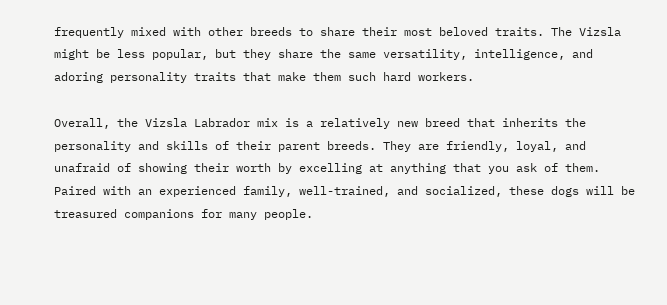frequently mixed with other breeds to share their most beloved traits. The Vizsla might be less popular, but they share the same versatility, intelligence, and adoring personality traits that make them such hard workers.

Overall, the Vizsla Labrador mix is a relatively new breed that inherits the personality and skills of their parent breeds. They are friendly, loyal, and unafraid of showing their worth by excelling at anything that you ask of them. Paired with an experienced family, well-trained, and socialized, these dogs will be treasured companions for many people.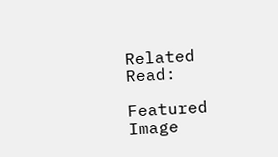Related Read:

Featured Image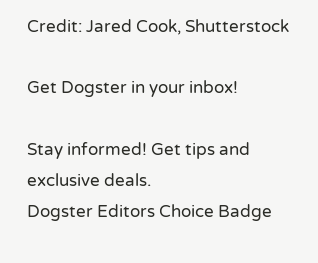Credit: Jared Cook, Shutterstock

Get Dogster in your inbox!

Stay informed! Get tips and exclusive deals.
Dogster Editors Choice Badge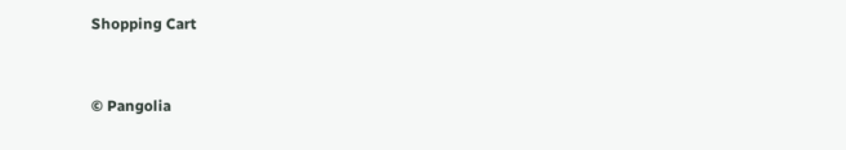Shopping Cart


© Pangolia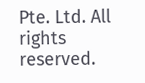Pte. Ltd. All rights reserved.